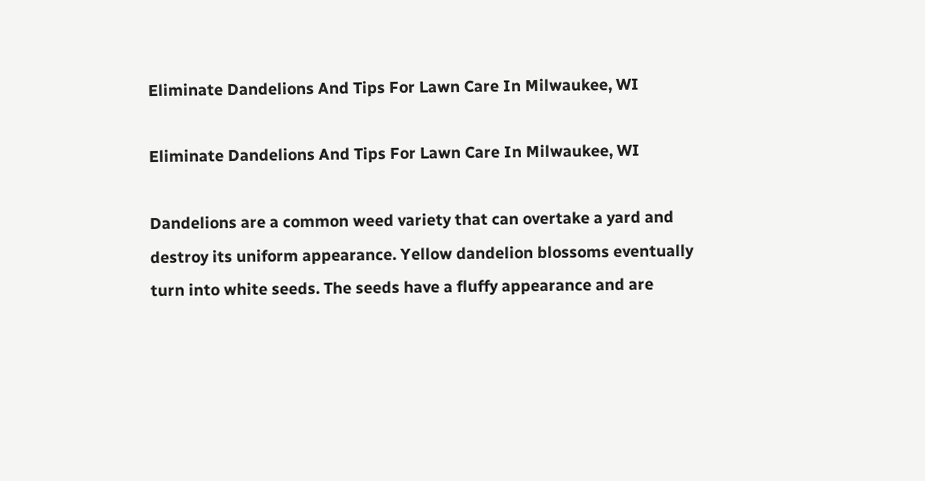Eliminate Dandelions And Tips For Lawn Care In Milwaukee, WI

Eliminate Dandelions And Tips For Lawn Care In Milwaukee, WI

Dandelions are a common weed variety that can overtake a yard and destroy its uniform appearance. Yellow dandelion blossoms eventually turn into white seeds. The seeds have a fluffy appearance and are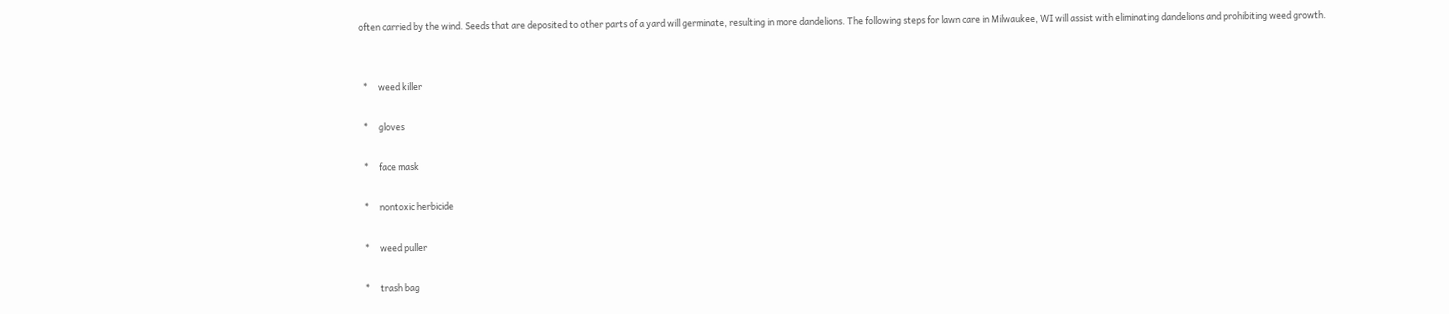often carried by the wind. Seeds that are deposited to other parts of a yard will germinate, resulting in more dandelions. The following steps for lawn care in Milwaukee, WI will assist with eliminating dandelions and prohibiting weed growth.


  *     weed killer

  *     gloves

  *     face mask

  *     nontoxic herbicide

  *     weed puller

  *     trash bag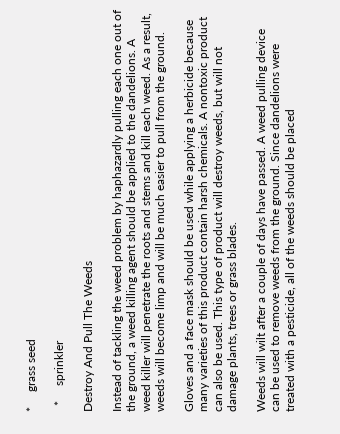*     grass seed

  *     sprinkler

Destroy And Pull The Weeds

Instead of tackling the weed problem by haphazardly pulling each one out of the ground, a weed killing agent should be applied to the dandelions. A weed killer will penetrate the roots and stems and kill each weed. As a result, weeds will become limp and will be much easier to pull from the ground.

Gloves and a face mask should be used while applying a herbicide because many varieties of this product contain harsh chemicals. A nontoxic product can also be used. This type of product will destroy weeds, but will not damage plants, trees or grass blades.

Weeds will wilt after a couple of days have passed. A weed pulling device can be used to remove weeds from the ground. Since dandelions were treated with a pesticide, all of the weeds should be placed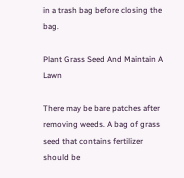in a trash bag before closing the bag.

Plant Grass Seed And Maintain A Lawn

There may be bare patches after removing weeds. A bag of grass seed that contains fertilizer should be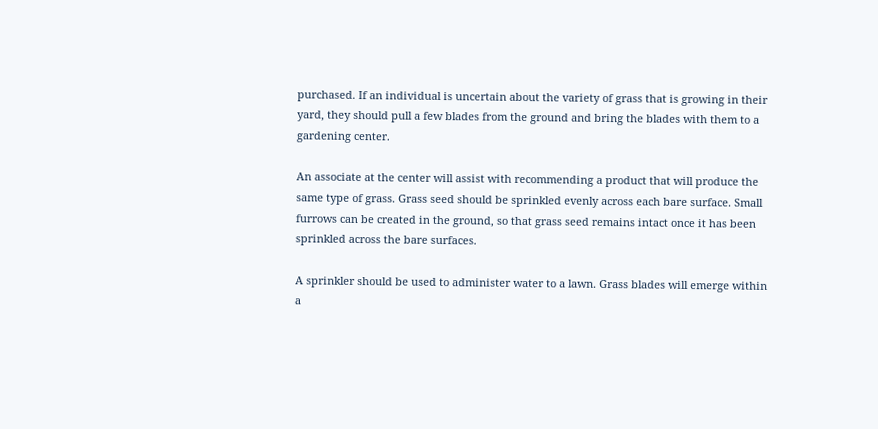purchased. If an individual is uncertain about the variety of grass that is growing in their yard, they should pull a few blades from the ground and bring the blades with them to a gardening center.

An associate at the center will assist with recommending a product that will produce the same type of grass. Grass seed should be sprinkled evenly across each bare surface. Small furrows can be created in the ground, so that grass seed remains intact once it has been sprinkled across the bare surfaces.

A sprinkler should be used to administer water to a lawn. Grass blades will emerge within a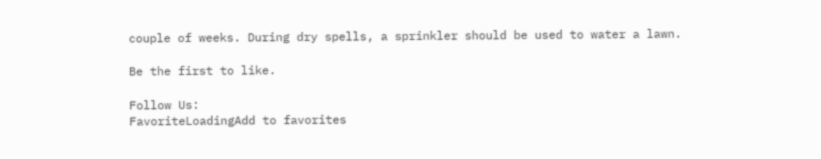couple of weeks. During dry spells, a sprinkler should be used to water a lawn.

Be the first to like.

Follow Us:
FavoriteLoadingAdd to favorites